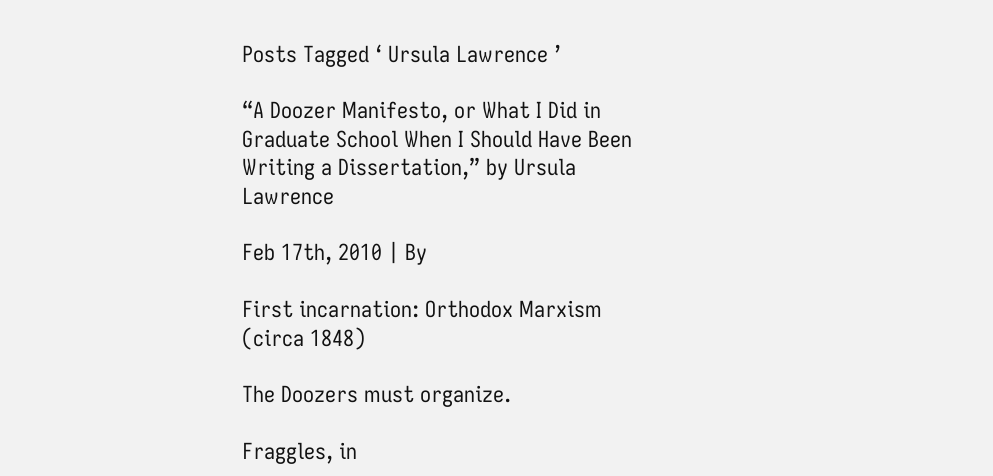Posts Tagged ‘ Ursula Lawrence ’

“A Doozer Manifesto, or What I Did in Graduate School When I Should Have Been Writing a Dissertation,” by Ursula Lawrence

Feb 17th, 2010 | By

First incarnation: Orthodox Marxism (circa 1848)

The Doozers must organize.

Fraggles, in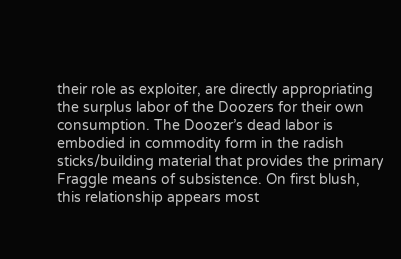their role as exploiter, are directly appropriating the surplus labor of the Doozers for their own consumption. The Doozer’s dead labor is embodied in commodity form in the radish sticks/building material that provides the primary Fraggle means of subsistence. On first blush, this relationship appears most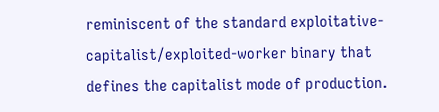reminiscent of the standard exploitative-capitalist/exploited-worker binary that defines the capitalist mode of production.